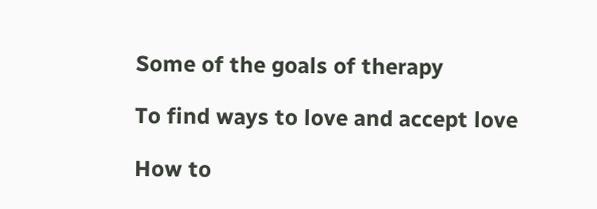Some of the goals of therapy

To find ways to love and accept love

How to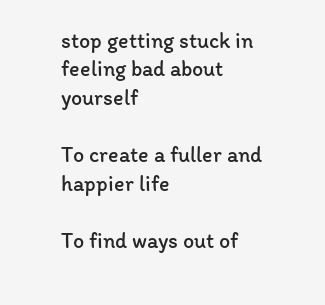stop getting stuck in feeling bad about yourself

To create a fuller and happier life

To find ways out of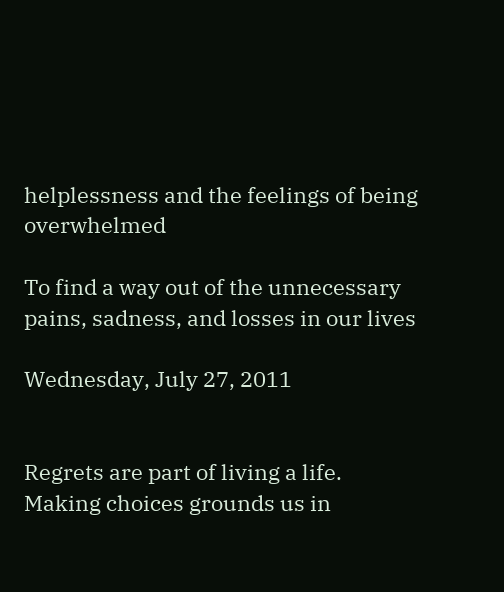helplessness and the feelings of being overwhelmed

To find a way out of the unnecessary pains, sadness, and losses in our lives

Wednesday, July 27, 2011


Regrets are part of living a life.  Making choices grounds us in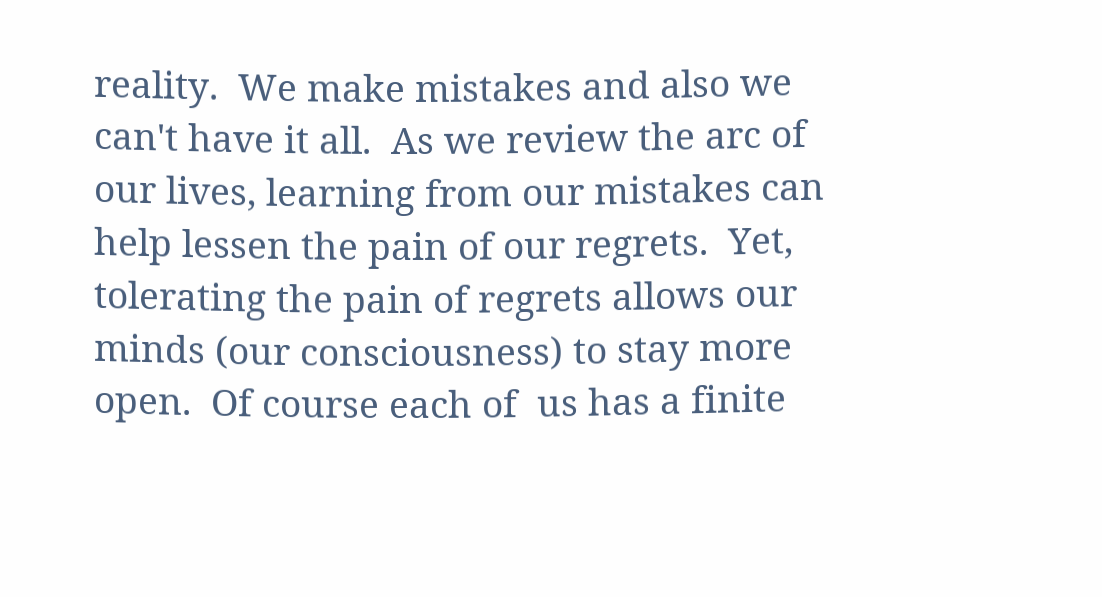reality.  We make mistakes and also we can't have it all.  As we review the arc of our lives, learning from our mistakes can help lessen the pain of our regrets.  Yet, tolerating the pain of regrets allows our minds (our consciousness) to stay more open.  Of course each of  us has a finite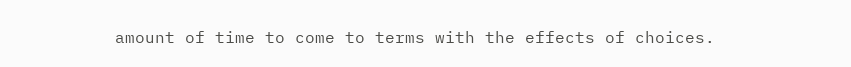amount of time to come to terms with the effects of choices.